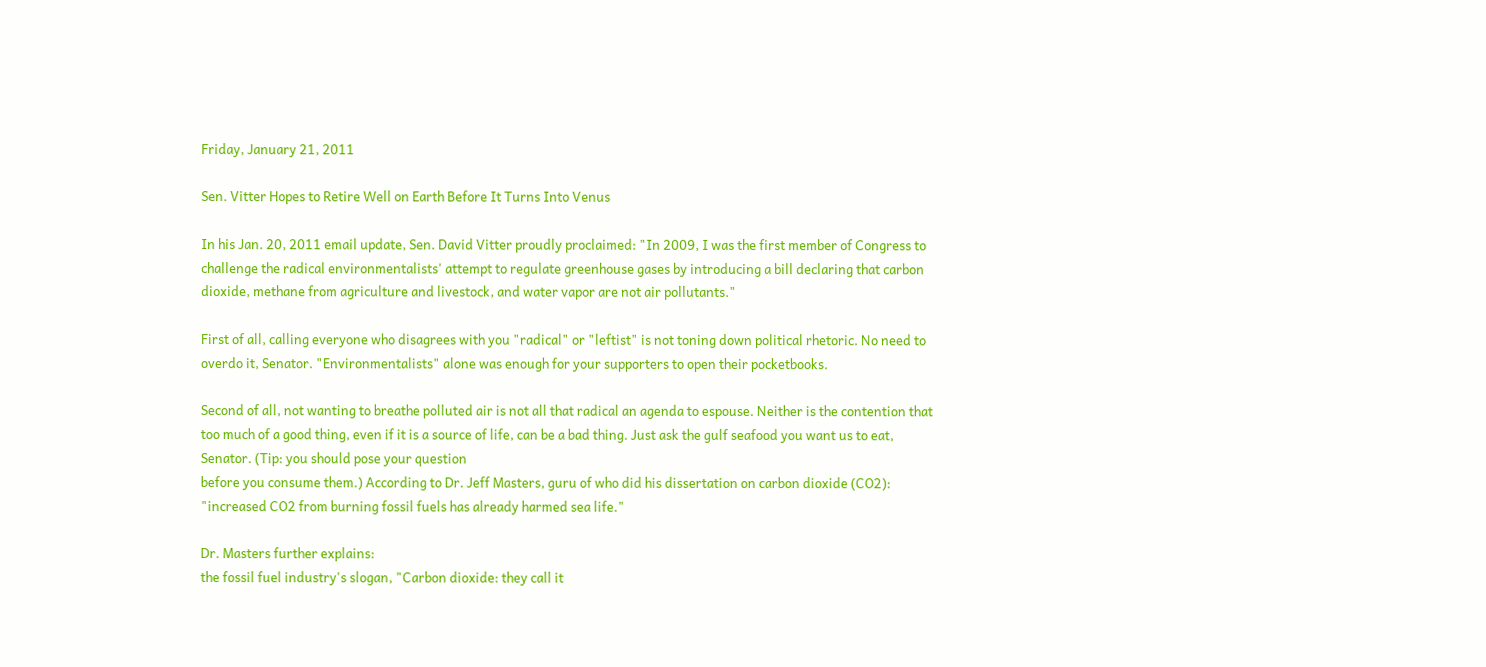Friday, January 21, 2011

Sen. Vitter Hopes to Retire Well on Earth Before It Turns Into Venus

In his Jan. 20, 2011 email update, Sen. David Vitter proudly proclaimed: "In 2009, I was the first member of Congress to challenge the radical environmentalists' attempt to regulate greenhouse gases by introducing a bill declaring that carbon dioxide, methane from agriculture and livestock, and water vapor are not air pollutants."

First of all, calling everyone who disagrees with you "radical" or "leftist" is not toning down political rhetoric. No need to overdo it, Senator. "Environmentalists" alone was enough for your supporters to open their pocketbooks.

Second of all, not wanting to breathe polluted air is not all that radical an agenda to espouse. Neither is the contention that too much of a good thing, even if it is a source of life, can be a bad thing. Just ask the gulf seafood you want us to eat, Senator. (Tip: you should pose your question
before you consume them.) According to Dr. Jeff Masters, guru of who did his dissertation on carbon dioxide (CO2): "increased CO2 from burning fossil fuels has already harmed sea life."

Dr. Masters further explains:
the fossil fuel industry's slogan, "Carbon dioxide: they call it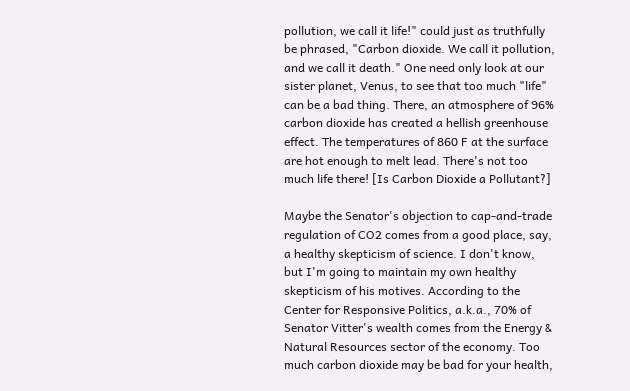pollution, we call it life!" could just as truthfully be phrased, "Carbon dioxide. We call it pollution, and we call it death." One need only look at our sister planet, Venus, to see that too much "life" can be a bad thing. There, an atmosphere of 96% carbon dioxide has created a hellish greenhouse effect. The temperatures of 860 F at the surface are hot enough to melt lead. There's not too much life there! [Is Carbon Dioxide a Pollutant?]

Maybe the Senator's objection to cap-and-trade regulation of CO2 comes from a good place, say, a healthy skepticism of science. I don't know, but I'm going to maintain my own healthy skepticism of his motives. According to the Center for Responsive Politics, a.k.a., 70% of Senator Vitter's wealth comes from the Energy & Natural Resources sector of the economy. Too much carbon dioxide may be bad for your health,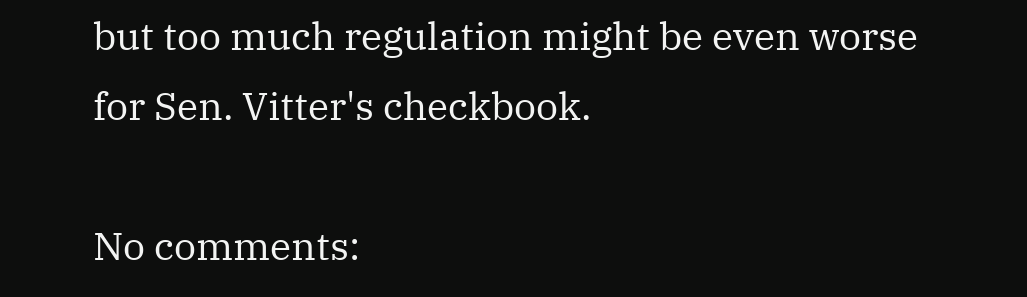but too much regulation might be even worse for Sen. Vitter's checkbook.

No comments: